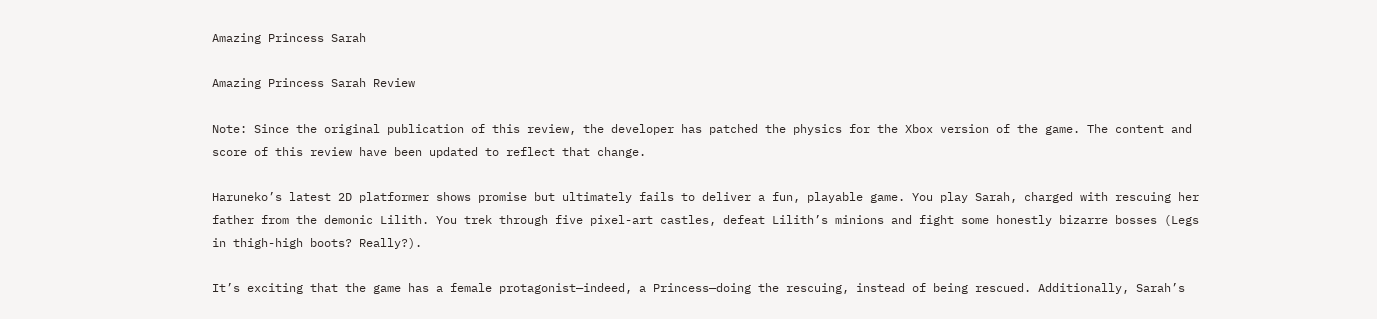Amazing Princess Sarah

Amazing Princess Sarah Review

Note: Since the original publication of this review, the developer has patched the physics for the Xbox version of the game. The content and score of this review have been updated to reflect that change.

Haruneko’s latest 2D platformer shows promise but ultimately fails to deliver a fun, playable game. You play Sarah, charged with rescuing her father from the demonic Lilith. You trek through five pixel-art castles, defeat Lilith’s minions and fight some honestly bizarre bosses (Legs in thigh-high boots? Really?).

It’s exciting that the game has a female protagonist—indeed, a Princess—doing the rescuing, instead of being rescued. Additionally, Sarah’s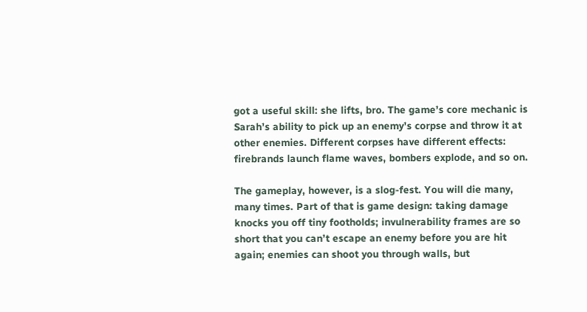got a useful skill: she lifts, bro. The game’s core mechanic is Sarah’s ability to pick up an enemy’s corpse and throw it at other enemies. Different corpses have different effects: firebrands launch flame waves, bombers explode, and so on.

The gameplay, however, is a slog-fest. You will die many, many times. Part of that is game design: taking damage knocks you off tiny footholds; invulnerability frames are so short that you can’t escape an enemy before you are hit again; enemies can shoot you through walls, but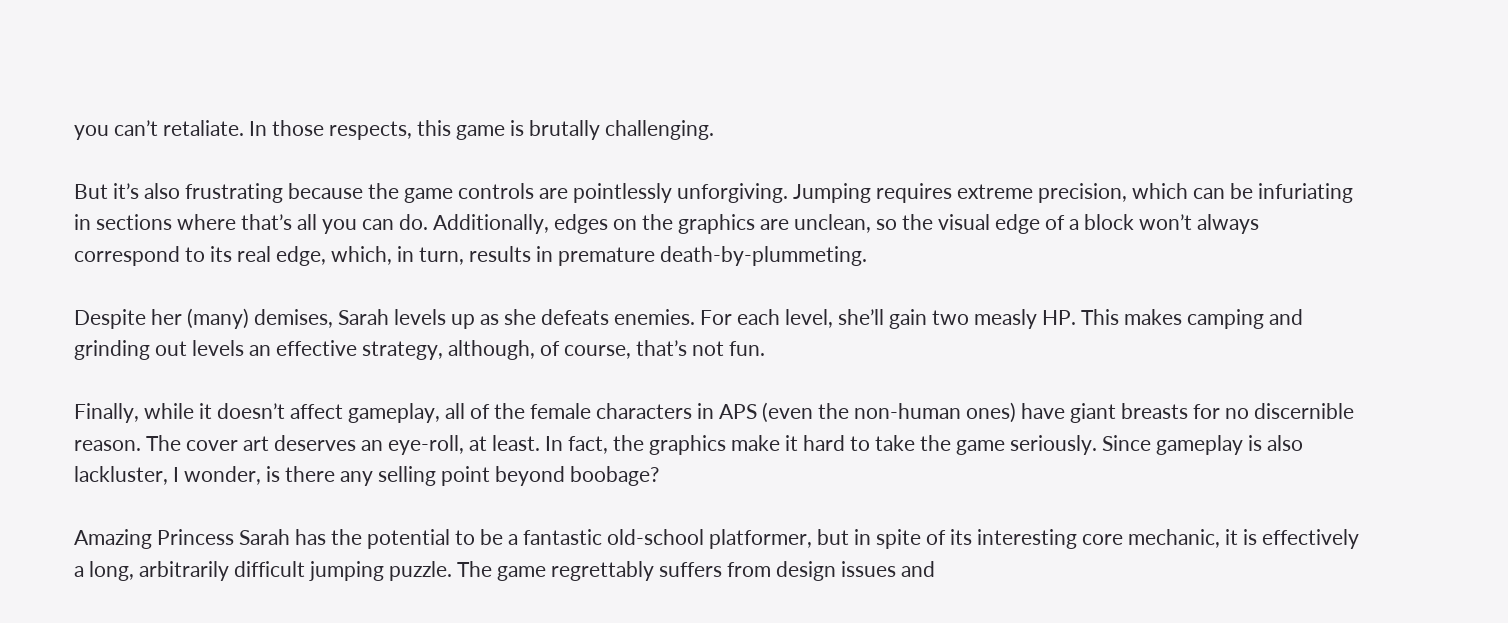you can’t retaliate. In those respects, this game is brutally challenging.

But it’s also frustrating because the game controls are pointlessly unforgiving. Jumping requires extreme precision, which can be infuriating in sections where that’s all you can do. Additionally, edges on the graphics are unclean, so the visual edge of a block won’t always correspond to its real edge, which, in turn, results in premature death-by-plummeting.

Despite her (many) demises, Sarah levels up as she defeats enemies. For each level, she’ll gain two measly HP. This makes camping and grinding out levels an effective strategy, although, of course, that’s not fun.

Finally, while it doesn’t affect gameplay, all of the female characters in APS (even the non-human ones) have giant breasts for no discernible reason. The cover art deserves an eye-roll, at least. In fact, the graphics make it hard to take the game seriously. Since gameplay is also lackluster, I wonder, is there any selling point beyond boobage?

Amazing Princess Sarah has the potential to be a fantastic old-school platformer, but in spite of its interesting core mechanic, it is effectively a long, arbitrarily difficult jumping puzzle. The game regrettably suffers from design issues and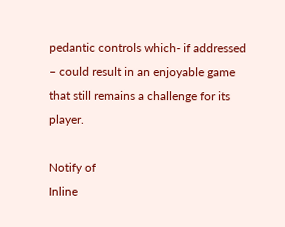pedantic controls which- if addressed – could result in an enjoyable game that still remains a challenge for its player.

Notify of
Inline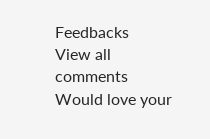Feedbacks
View all comments
Would love your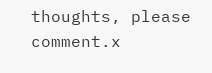thoughts, please comment.x